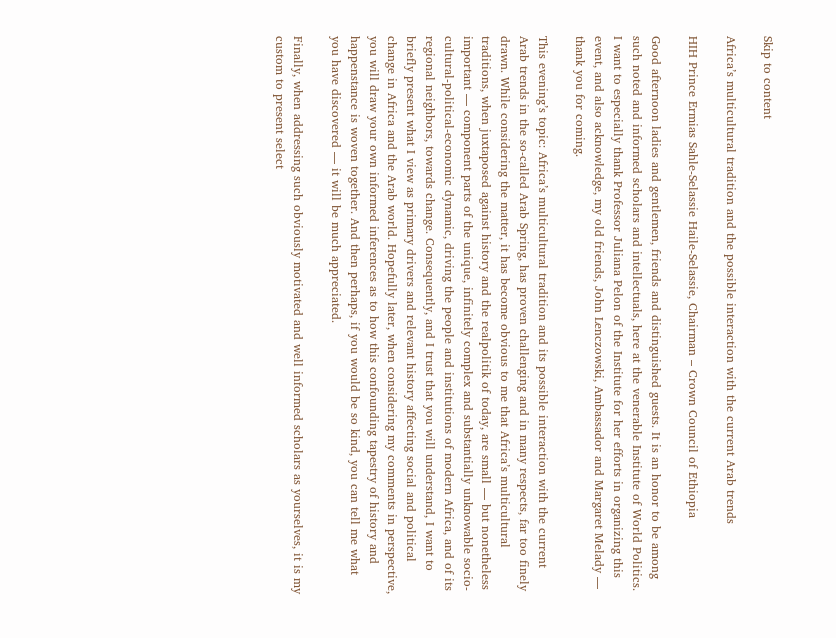Skip to content

Africa’s multicultural tradition and the possible interaction with the current Arab trends

HIH Prince Ermias Sahle-Selassie Haile-Selassie, Chairman – Crown Council of Ethiopia

Good afternoon ladies and gentlemen, friends and distinguished guests. It is an honor to be among such noted and informed scholars and intellectuals, here at the venerable Institute of World Politics. I want to especially thank Professor Juliana Pelon of the Institute for her efforts in organizing this event, and also acknowledge, my old friends, John Lenczowski, Ambassador and Margaret Melady — thank you for coming.

This evening’s topic: Africa’s multicultural tradition and its possible interaction with the current Arab trends in the so-called Arab Spring, has proven challenging and in many respects, far too finely drawn. While considering the matter, it has become obvious to me that Africa’s multicultural traditions, when juxtaposed against history and the realpolitik of today, are small — but nonetheless important — component parts of the unique, infinitely complex and substantially unknowable socio-cultural-political-economic dynamic, driving the people and institutions of modern Africa, and of its regional neighbors, towards change. Consequently, and I trust that you will understand, I want to briefly present what I view as primary drivers and relevant history affecting social and political change in Africa and the Arab world. Hopefully later, when considering my comments in perspective, you will draw your own informed inferences as to how this confounding tapestry of history and happenstance is woven together. And then perhaps, if you would be so kind, you can tell me what you have discovered — it will be much appreciated.

Finally, when addressing such obviously motivated and well informed scholars as yourselves, it is my custom to present select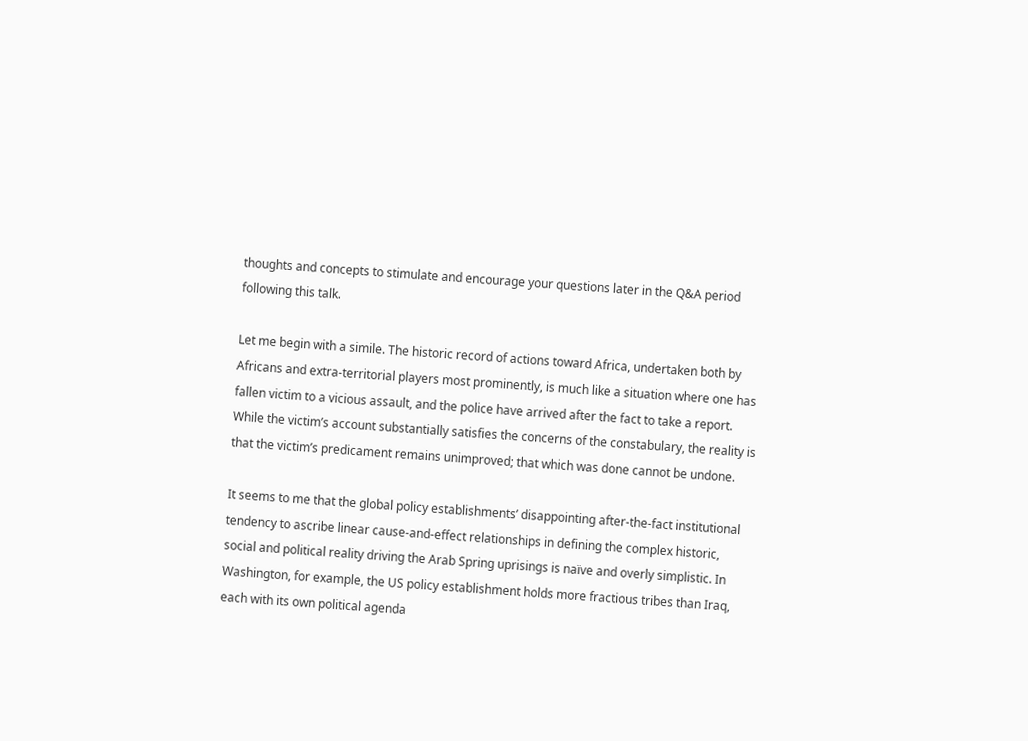thoughts and concepts to stimulate and encourage your questions later in the Q&A period following this talk.

Let me begin with a simile. The historic record of actions toward Africa, undertaken both by Africans and extra-territorial players most prominently, is much like a situation where one has fallen victim to a vicious assault, and the police have arrived after the fact to take a report. While the victim’s account substantially satisfies the concerns of the constabulary, the reality is that the victim’s predicament remains unimproved; that which was done cannot be undone.

It seems to me that the global policy establishments’ disappointing after-the-fact institutional tendency to ascribe linear cause-and-effect relationships in defining the complex historic, social and political reality driving the Arab Spring uprisings is naïve and overly simplistic. In Washington, for example, the US policy establishment holds more fractious tribes than Iraq, each with its own political agenda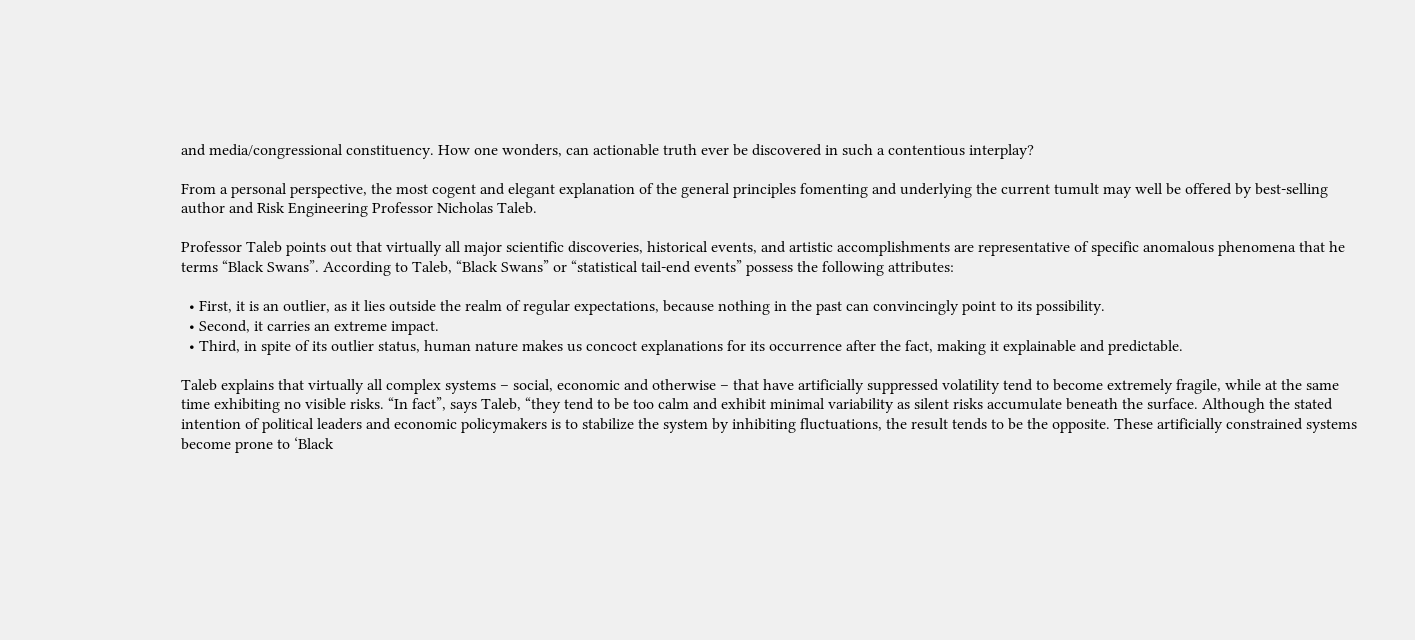and media/congressional constituency. How one wonders, can actionable truth ever be discovered in such a contentious interplay?

From a personal perspective, the most cogent and elegant explanation of the general principles fomenting and underlying the current tumult may well be offered by best-selling author and Risk Engineering Professor Nicholas Taleb.

Professor Taleb points out that virtually all major scientific discoveries, historical events, and artistic accomplishments are representative of specific anomalous phenomena that he terms “Black Swans”. According to Taleb, “Black Swans” or “statistical tail-end events” possess the following attributes:

  • First, it is an outlier, as it lies outside the realm of regular expectations, because nothing in the past can convincingly point to its possibility.
  • Second, it carries an extreme impact.
  • Third, in spite of its outlier status, human nature makes us concoct explanations for its occurrence after the fact, making it explainable and predictable.

Taleb explains that virtually all complex systems – social, economic and otherwise – that have artificially suppressed volatility tend to become extremely fragile, while at the same time exhibiting no visible risks. “In fact”, says Taleb, “they tend to be too calm and exhibit minimal variability as silent risks accumulate beneath the surface. Although the stated intention of political leaders and economic policymakers is to stabilize the system by inhibiting fluctuations, the result tends to be the opposite. These artificially constrained systems become prone to ‘Black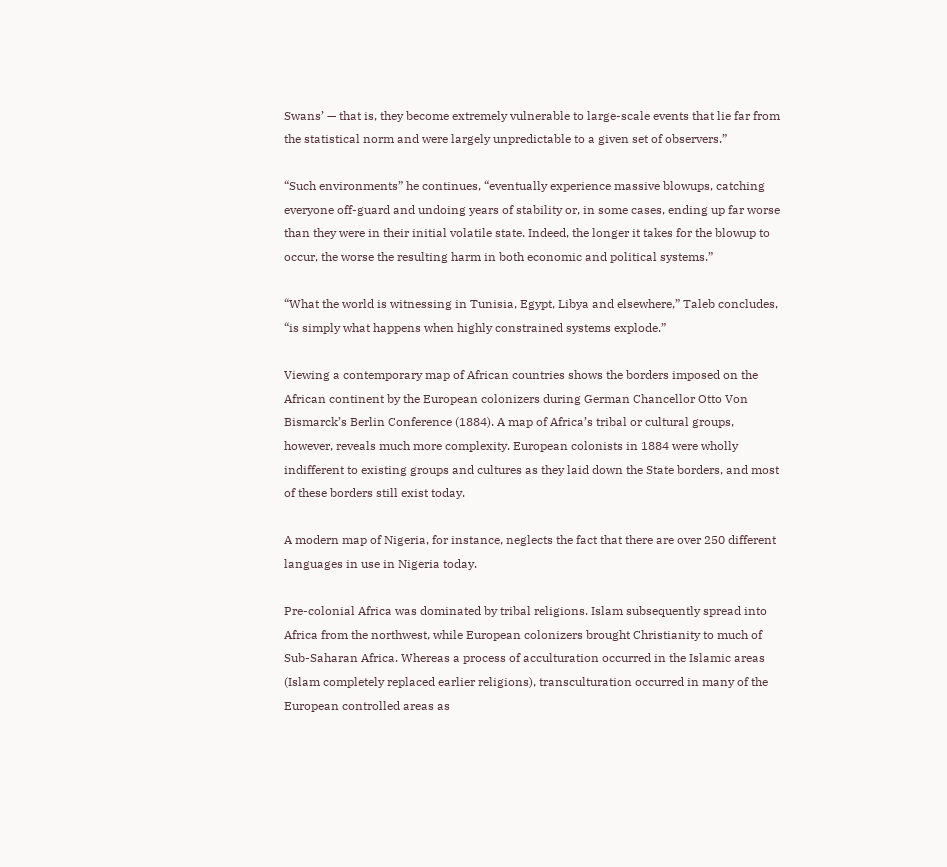Swans’ — that is, they become extremely vulnerable to large-scale events that lie far from the statistical norm and were largely unpredictable to a given set of observers.”

“Such environments” he continues, “eventually experience massive blowups, catching everyone off-guard and undoing years of stability or, in some cases, ending up far worse than they were in their initial volatile state. Indeed, the longer it takes for the blowup to occur, the worse the resulting harm in both economic and political systems.”

“What the world is witnessing in Tunisia, Egypt, Libya and elsewhere,” Taleb concludes, “is simply what happens when highly constrained systems explode.”

Viewing a contemporary map of African countries shows the borders imposed on the African continent by the European colonizers during German Chancellor Otto Von Bismarck’s Berlin Conference (1884). A map of Africa’s tribal or cultural groups, however, reveals much more complexity. European colonists in 1884 were wholly indifferent to existing groups and cultures as they laid down the State borders, and most of these borders still exist today.

A modern map of Nigeria, for instance, neglects the fact that there are over 250 different languages in use in Nigeria today.

Pre-colonial Africa was dominated by tribal religions. Islam subsequently spread into Africa from the northwest, while European colonizers brought Christianity to much of Sub-Saharan Africa. Whereas a process of acculturation occurred in the Islamic areas (Islam completely replaced earlier religions), transculturation occurred in many of the European controlled areas as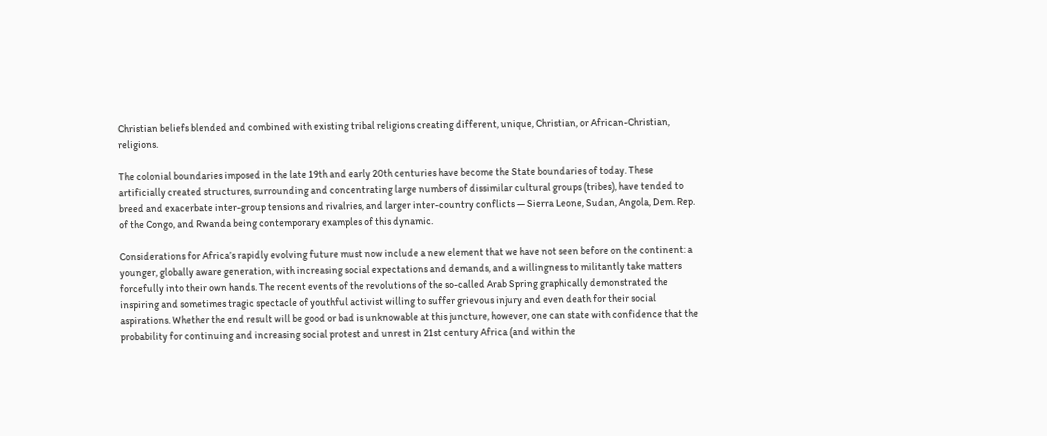Christian beliefs blended and combined with existing tribal religions creating different, unique, Christian, or African-Christian, religions.

The colonial boundaries imposed in the late 19th and early 20th centuries have become the State boundaries of today. These artificially created structures, surrounding and concentrating large numbers of dissimilar cultural groups (tribes), have tended to breed and exacerbate inter-group tensions and rivalries, and larger inter-country conflicts — Sierra Leone, Sudan, Angola, Dem. Rep. of the Congo, and Rwanda being contemporary examples of this dynamic.

Considerations for Africa’s rapidly evolving future must now include a new element that we have not seen before on the continent: a younger, globally aware generation, with increasing social expectations and demands, and a willingness to militantly take matters forcefully into their own hands. The recent events of the revolutions of the so-called Arab Spring graphically demonstrated the inspiring and sometimes tragic spectacle of youthful activist willing to suffer grievous injury and even death for their social aspirations. Whether the end result will be good or bad is unknowable at this juncture, however, one can state with confidence that the probability for continuing and increasing social protest and unrest in 21st century Africa (and within the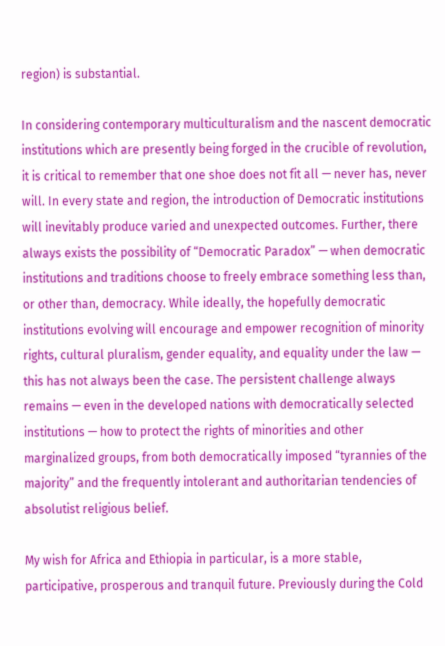region) is substantial.

In considering contemporary multiculturalism and the nascent democratic institutions which are presently being forged in the crucible of revolution, it is critical to remember that one shoe does not fit all — never has, never will. In every state and region, the introduction of Democratic institutions will inevitably produce varied and unexpected outcomes. Further, there always exists the possibility of “Democratic Paradox” — when democratic institutions and traditions choose to freely embrace something less than, or other than, democracy. While ideally, the hopefully democratic institutions evolving will encourage and empower recognition of minority rights, cultural pluralism, gender equality, and equality under the law — this has not always been the case. The persistent challenge always remains — even in the developed nations with democratically selected institutions — how to protect the rights of minorities and other marginalized groups, from both democratically imposed “tyrannies of the majority” and the frequently intolerant and authoritarian tendencies of absolutist religious belief.

My wish for Africa and Ethiopia in particular, is a more stable, participative, prosperous and tranquil future. Previously during the Cold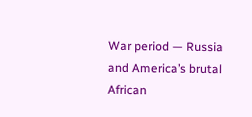War period — Russia and America’s brutal African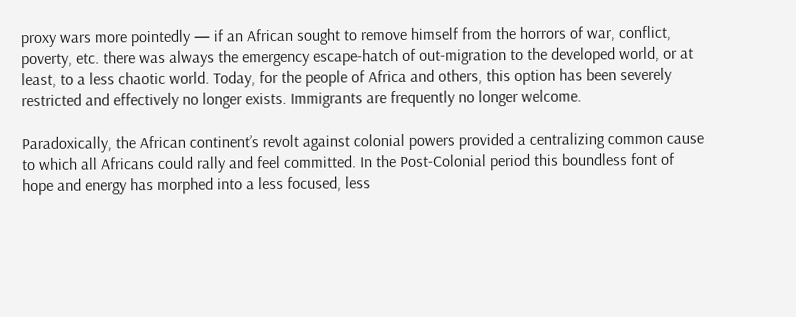proxy wars more pointedly — if an African sought to remove himself from the horrors of war, conflict, poverty, etc. there was always the emergency escape-hatch of out-migration to the developed world, or at least, to a less chaotic world. Today, for the people of Africa and others, this option has been severely restricted and effectively no longer exists. Immigrants are frequently no longer welcome.

Paradoxically, the African continent’s revolt against colonial powers provided a centralizing common cause to which all Africans could rally and feel committed. In the Post-Colonial period this boundless font of hope and energy has morphed into a less focused, less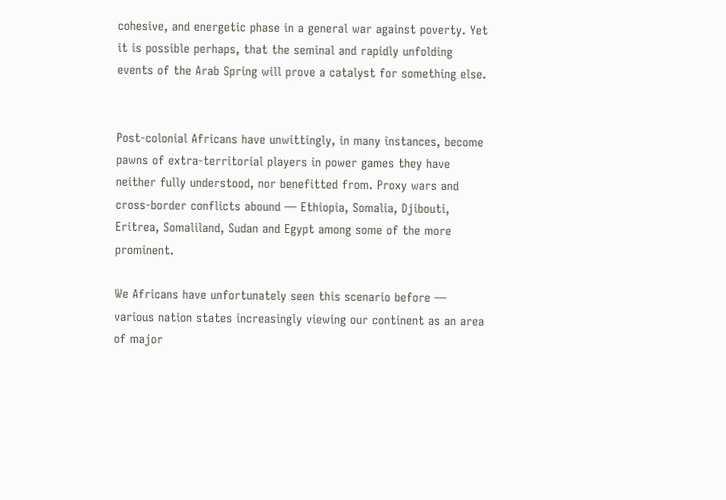cohesive, and energetic phase in a general war against poverty. Yet it is possible perhaps, that the seminal and rapidly unfolding events of the Arab Spring will prove a catalyst for something else.


Post-colonial Africans have unwittingly, in many instances, become pawns of extra-territorial players in power games they have neither fully understood, nor benefitted from. Proxy wars and cross-border conflicts abound — Ethiopia, Somalia, Djibouti, Eritrea, Somaliland, Sudan and Egypt among some of the more prominent.

We Africans have unfortunately seen this scenario before — various nation states increasingly viewing our continent as an area of major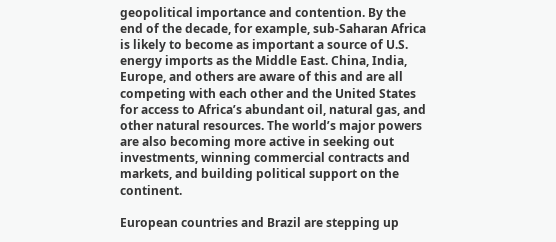geopolitical importance and contention. By the end of the decade, for example, sub-Saharan Africa is likely to become as important a source of U.S. energy imports as the Middle East. China, India, Europe, and others are aware of this and are all competing with each other and the United States for access to Africa’s abundant oil, natural gas, and other natural resources. The world’s major powers are also becoming more active in seeking out investments, winning commercial contracts and markets, and building political support on the continent.

European countries and Brazil are stepping up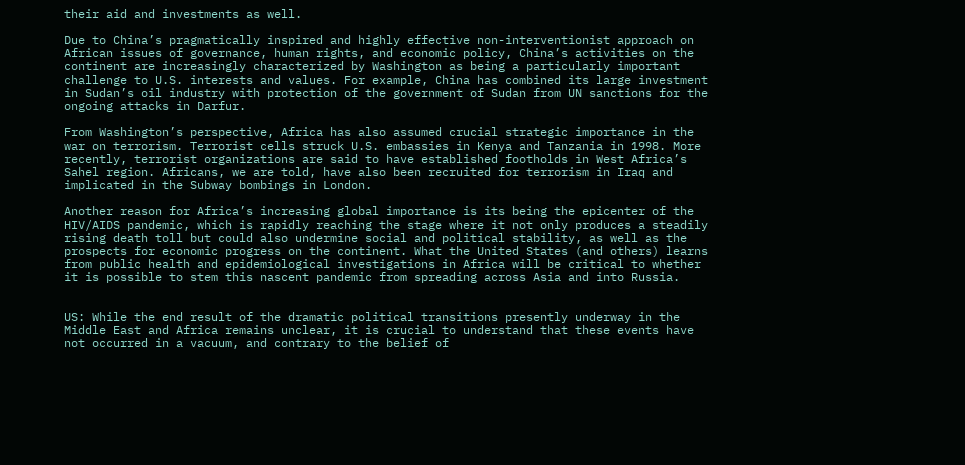their aid and investments as well.

Due to China’s pragmatically inspired and highly effective non-interventionist approach on African issues of governance, human rights, and economic policy, China’s activities on the continent are increasingly characterized by Washington as being a particularly important challenge to U.S. interests and values. For example, China has combined its large investment in Sudan’s oil industry with protection of the government of Sudan from UN sanctions for the ongoing attacks in Darfur.

From Washington’s perspective, Africa has also assumed crucial strategic importance in the war on terrorism. Terrorist cells struck U.S. embassies in Kenya and Tanzania in 1998. More recently, terrorist organizations are said to have established footholds in West Africa’s Sahel region. Africans, we are told, have also been recruited for terrorism in Iraq and implicated in the Subway bombings in London.

Another reason for Africa’s increasing global importance is its being the epicenter of the HIV/AIDS pandemic, which is rapidly reaching the stage where it not only produces a steadily rising death toll but could also undermine social and political stability, as well as the prospects for economic progress on the continent. What the United States (and others) learns from public health and epidemiological investigations in Africa will be critical to whether it is possible to stem this nascent pandemic from spreading across Asia and into Russia.


US: While the end result of the dramatic political transitions presently underway in the Middle East and Africa remains unclear, it is crucial to understand that these events have not occurred in a vacuum, and contrary to the belief of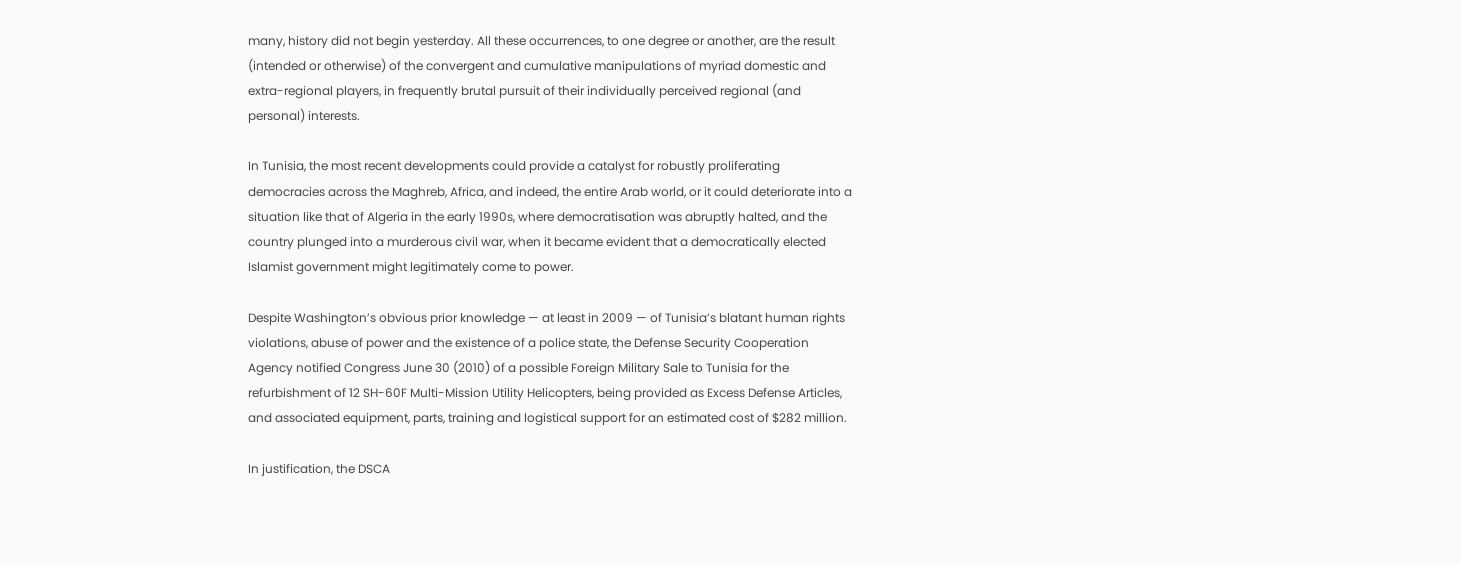many, history did not begin yesterday. All these occurrences, to one degree or another, are the result (intended or otherwise) of the convergent and cumulative manipulations of myriad domestic and extra-regional players, in frequently brutal pursuit of their individually perceived regional (and personal) interests.

In Tunisia, the most recent developments could provide a catalyst for robustly proliferating democracies across the Maghreb, Africa, and indeed, the entire Arab world, or it could deteriorate into a situation like that of Algeria in the early 1990s, where democratisation was abruptly halted, and the country plunged into a murderous civil war, when it became evident that a democratically elected Islamist government might legitimately come to power.

Despite Washington’s obvious prior knowledge — at least in 2009 — of Tunisia’s blatant human rights violations, abuse of power and the existence of a police state, the Defense Security Cooperation Agency notified Congress June 30 (2010) of a possible Foreign Military Sale to Tunisia for the refurbishment of 12 SH-60F Multi-Mission Utility Helicopters, being provided as Excess Defense Articles, and associated equipment, parts, training and logistical support for an estimated cost of $282 million.

In justification, the DSCA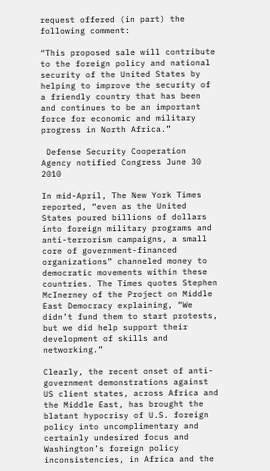request offered (in part) the following comment:

“This proposed sale will contribute to the foreign policy and national security of the United States by helping to improve the security of a friendly country that has been and continues to be an important force for economic and military progress in North Africa.”

 Defense Security Cooperation Agency notified Congress June 30 2010

In mid-April, The New York Times reported, “even as the United States poured billions of dollars into foreign military programs and anti-terrorism campaigns, a small core of government-financed organizations” channeled money to democratic movements within these countries. The Times quotes Stephen McInerney of the Project on Middle East Democracy explaining, “We didn’t fund them to start protests, but we did help support their development of skills and networking.”

Clearly, the recent onset of anti-government demonstrations against US client states, across Africa and the Middle East, has brought the blatant hypocrisy of U.S. foreign policy into uncomplimentary and certainly undesired focus and Washington’s foreign policy inconsistencies, in Africa and the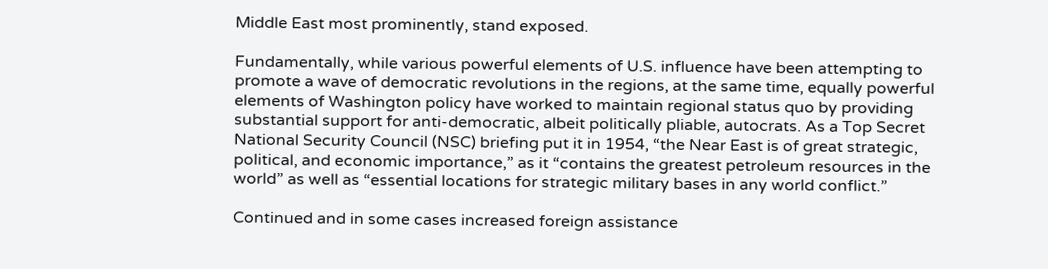Middle East most prominently, stand exposed.

Fundamentally, while various powerful elements of U.S. influence have been attempting to promote a wave of democratic revolutions in the regions, at the same time, equally powerful elements of Washington policy have worked to maintain regional status quo by providing substantial support for anti-democratic, albeit politically pliable, autocrats. As a Top Secret National Security Council (NSC) briefing put it in 1954, “the Near East is of great strategic, political, and economic importance,” as it “contains the greatest petroleum resources in the world” as well as “essential locations for strategic military bases in any world conflict.”

Continued and in some cases increased foreign assistance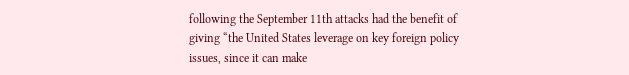following the September 11th attacks had the benefit of giving “the United States leverage on key foreign policy issues, since it can make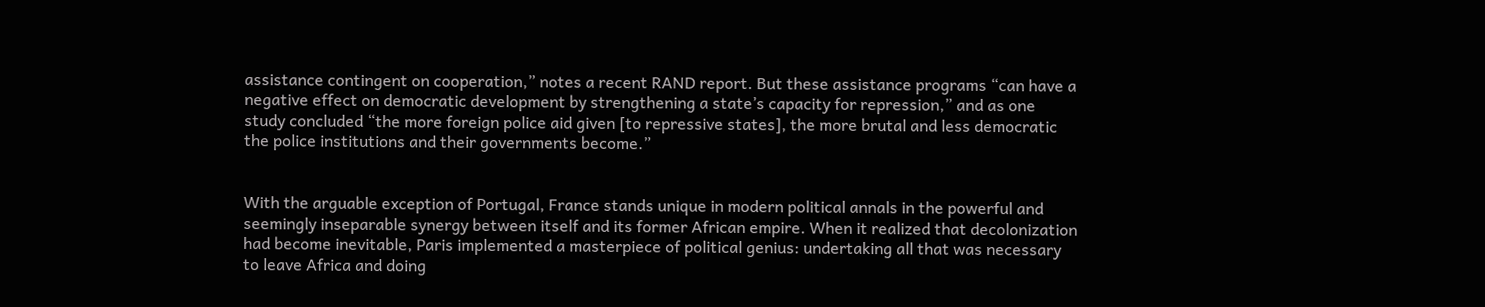assistance contingent on cooperation,” notes a recent RAND report. But these assistance programs “can have a negative effect on democratic development by strengthening a state’s capacity for repression,” and as one study concluded “the more foreign police aid given [to repressive states], the more brutal and less democratic the police institutions and their governments become.”


With the arguable exception of Portugal, France stands unique in modern political annals in the powerful and seemingly inseparable synergy between itself and its former African empire. When it realized that decolonization had become inevitable, Paris implemented a masterpiece of political genius: undertaking all that was necessary to leave Africa and doing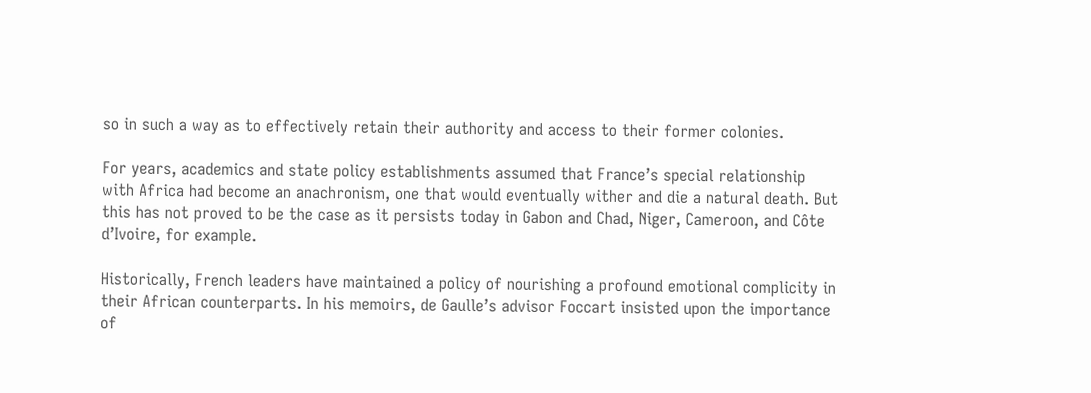so in such a way as to effectively retain their authority and access to their former colonies.

For years, academics and state policy establishments assumed that France’s special relationship with Africa had become an anachronism, one that would eventually wither and die a natural death. But this has not proved to be the case as it persists today in Gabon and Chad, Niger, Cameroon, and Côte d’Ivoire, for example.

Historically, French leaders have maintained a policy of nourishing a profound emotional complicity in their African counterparts. In his memoirs, de Gaulle’s advisor Foccart insisted upon the importance of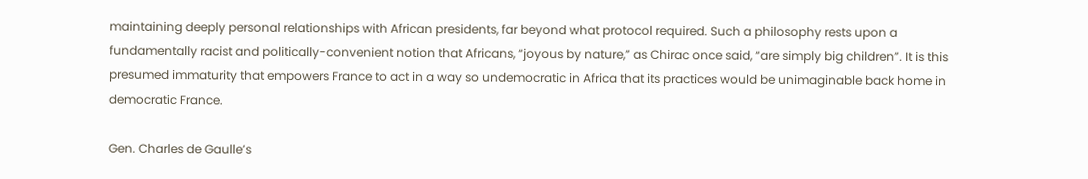maintaining deeply personal relationships with African presidents, far beyond what protocol required. Such a philosophy rests upon a fundamentally racist and politically-convenient notion that Africans, “joyous by nature,” as Chirac once said, “are simply big children”. It is this presumed immaturity that empowers France to act in a way so undemocratic in Africa that its practices would be unimaginable back home in democratic France.

Gen. Charles de Gaulle’s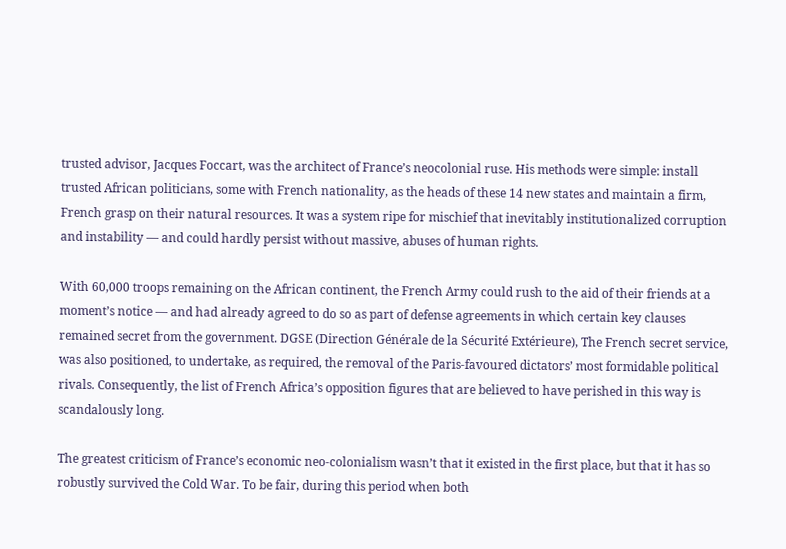trusted advisor, Jacques Foccart, was the architect of France’s neocolonial ruse. His methods were simple: install trusted African politicians, some with French nationality, as the heads of these 14 new states and maintain a firm, French grasp on their natural resources. It was a system ripe for mischief that inevitably institutionalized corruption and instability — and could hardly persist without massive, abuses of human rights.

With 60,000 troops remaining on the African continent, the French Army could rush to the aid of their friends at a moment’s notice — and had already agreed to do so as part of defense agreements in which certain key clauses remained secret from the government. DGSE (Direction Générale de la Sécurité Extérieure), The French secret service, was also positioned, to undertake, as required, the removal of the Paris-favoured dictators’ most formidable political rivals. Consequently, the list of French Africa’s opposition figures that are believed to have perished in this way is scandalously long.

The greatest criticism of France’s economic neo-colonialism wasn’t that it existed in the first place, but that it has so robustly survived the Cold War. To be fair, during this period when both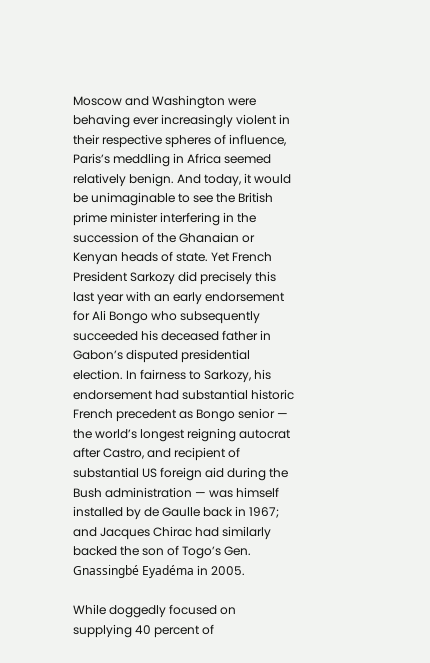Moscow and Washington were behaving ever increasingly violent in their respective spheres of influence, Paris’s meddling in Africa seemed relatively benign. And today, it would be unimaginable to see the British prime minister interfering in the succession of the Ghanaian or Kenyan heads of state. Yet French President Sarkozy did precisely this last year with an early endorsement for Ali Bongo who subsequently succeeded his deceased father in Gabon’s disputed presidential election. In fairness to Sarkozy, his endorsement had substantial historic French precedent as Bongo senior — the world’s longest reigning autocrat after Castro, and recipient of substantial US foreign aid during the Bush administration — was himself installed by de Gaulle back in 1967; and Jacques Chirac had similarly backed the son of Togo’s Gen. Gnassingbé Eyadéma in 2005.

While doggedly focused on supplying 40 percent of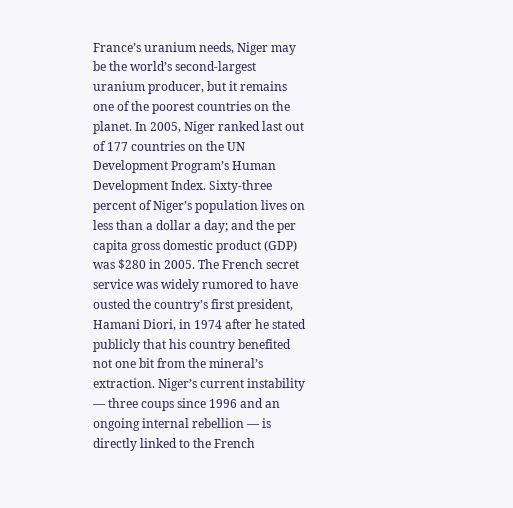France’s uranium needs, Niger may be the world’s second-largest uranium producer, but it remains one of the poorest countries on the planet. In 2005, Niger ranked last out of 177 countries on the UN Development Program’s Human Development Index. Sixty-three percent of Niger’s population lives on less than a dollar a day; and the per capita gross domestic product (GDP) was $280 in 2005. The French secret service was widely rumored to have ousted the country’s first president, Hamani Diori, in 1974 after he stated publicly that his country benefited not one bit from the mineral’s extraction. Niger’s current instability — three coups since 1996 and an ongoing internal rebellion — is directly linked to the French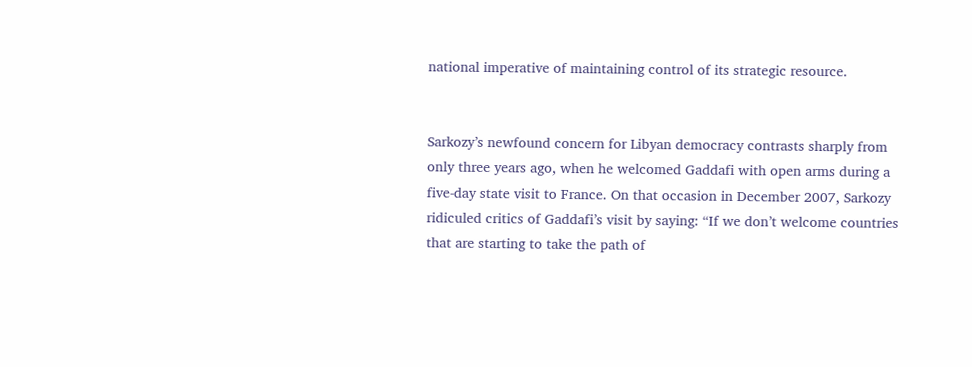national imperative of maintaining control of its strategic resource.


Sarkozy’s newfound concern for Libyan democracy contrasts sharply from only three years ago, when he welcomed Gaddafi with open arms during a five-day state visit to France. On that occasion in December 2007, Sarkozy ridiculed critics of Gaddafi’s visit by saying: “If we don’t welcome countries that are starting to take the path of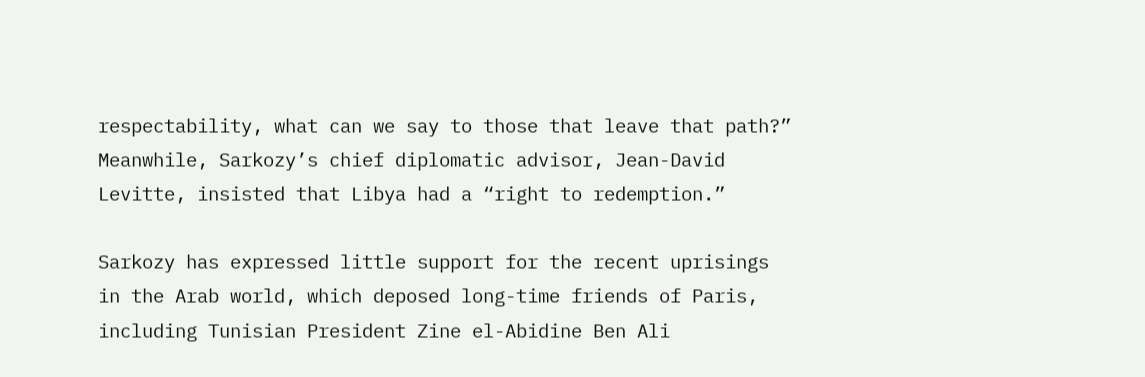respectability, what can we say to those that leave that path?” Meanwhile, Sarkozy’s chief diplomatic advisor, Jean-David Levitte, insisted that Libya had a “right to redemption.”

Sarkozy has expressed little support for the recent uprisings in the Arab world, which deposed long-time friends of Paris, including Tunisian President Zine el-Abidine Ben Ali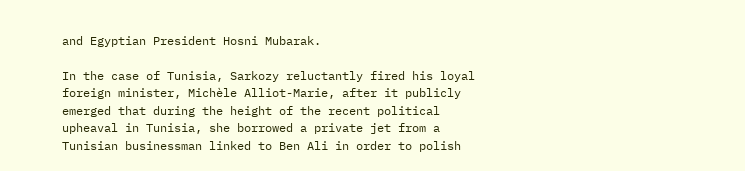and Egyptian President Hosni Mubarak.

In the case of Tunisia, Sarkozy reluctantly fired his loyal foreign minister, Michèle Alliot-Marie, after it publicly emerged that during the height of the recent political upheaval in Tunisia, she borrowed a private jet from a Tunisian businessman linked to Ben Ali in order to polish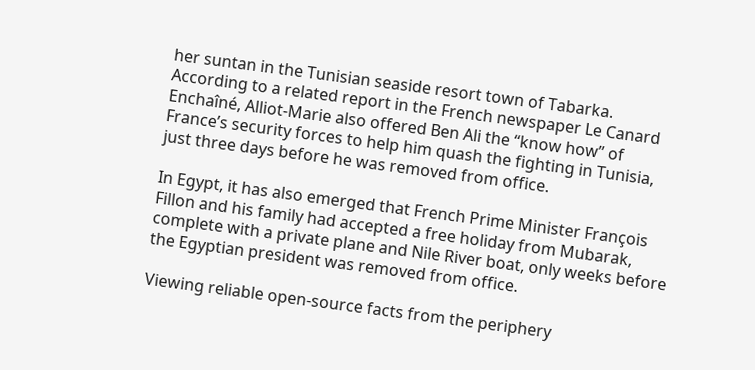her suntan in the Tunisian seaside resort town of Tabarka. According to a related report in the French newspaper Le Canard Enchaîné, Alliot-Marie also offered Ben Ali the “know how” of France’s security forces to help him quash the fighting in Tunisia, just three days before he was removed from office.

In Egypt, it has also emerged that French Prime Minister François Fillon and his family had accepted a free holiday from Mubarak, complete with a private plane and Nile River boat, only weeks before the Egyptian president was removed from office.

Viewing reliable open-source facts from the periphery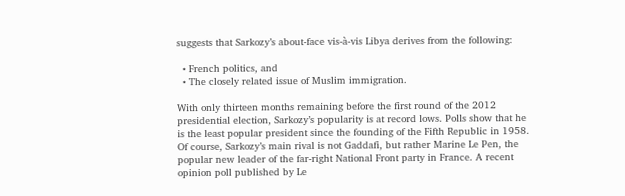suggests that Sarkozy’s about-face vis-à-vis Libya derives from the following:

  • French politics, and
  • The closely related issue of Muslim immigration.

With only thirteen months remaining before the first round of the 2012 presidential election, Sarkozy’s popularity is at record lows. Polls show that he is the least popular president since the founding of the Fifth Republic in 1958. Of course, Sarkozy’s main rival is not Gaddafi, but rather Marine Le Pen, the popular new leader of the far-right National Front party in France. A recent opinion poll published by Le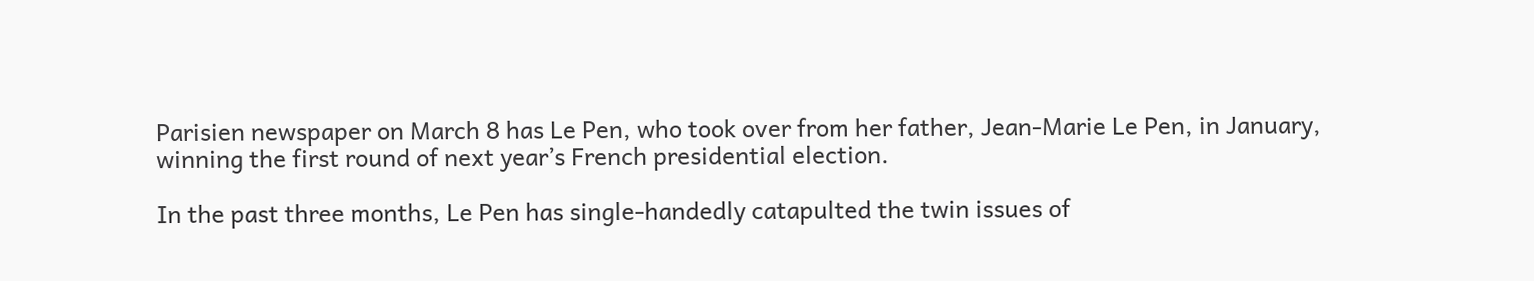Parisien newspaper on March 8 has Le Pen, who took over from her father, Jean-Marie Le Pen, in January, winning the first round of next year’s French presidential election.

In the past three months, Le Pen has single-handedly catapulted the twin issues of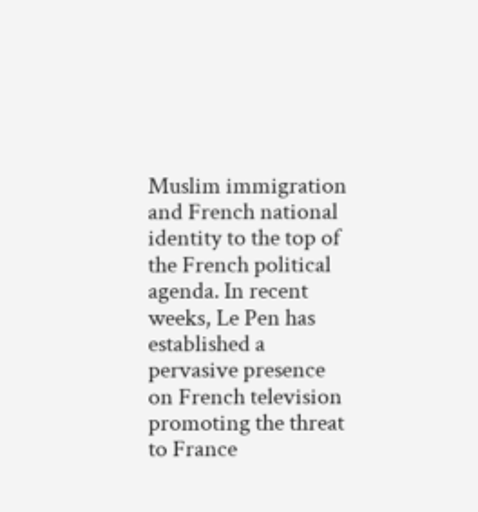Muslim immigration and French national identity to the top of the French political agenda. In recent weeks, Le Pen has established a pervasive presence on French television promoting the threat to France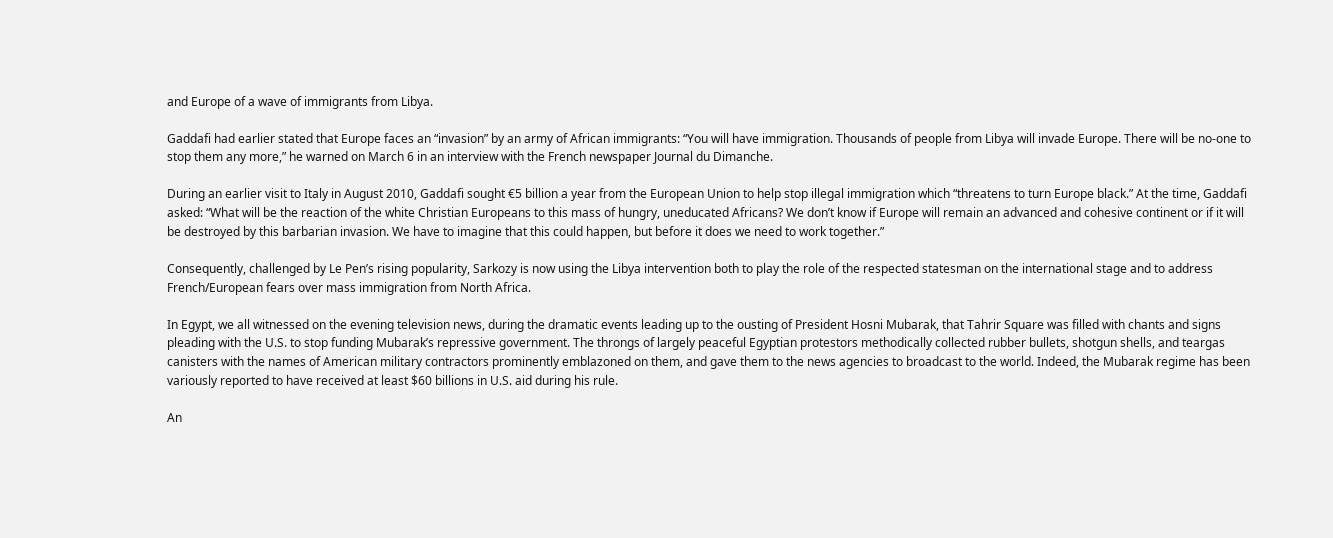and Europe of a wave of immigrants from Libya.

Gaddafi had earlier stated that Europe faces an “invasion” by an army of African immigrants: “You will have immigration. Thousands of people from Libya will invade Europe. There will be no-one to stop them any more,” he warned on March 6 in an interview with the French newspaper Journal du Dimanche.

During an earlier visit to Italy in August 2010, Gaddafi sought €5 billion a year from the European Union to help stop illegal immigration which “threatens to turn Europe black.” At the time, Gaddafi asked: “What will be the reaction of the white Christian Europeans to this mass of hungry, uneducated Africans? We don’t know if Europe will remain an advanced and cohesive continent or if it will be destroyed by this barbarian invasion. We have to imagine that this could happen, but before it does we need to work together.”

Consequently, challenged by Le Pen’s rising popularity, Sarkozy is now using the Libya intervention both to play the role of the respected statesman on the international stage and to address French/European fears over mass immigration from North Africa.

In Egypt, we all witnessed on the evening television news, during the dramatic events leading up to the ousting of President Hosni Mubarak, that Tahrir Square was filled with chants and signs pleading with the U.S. to stop funding Mubarak’s repressive government. The throngs of largely peaceful Egyptian protestors methodically collected rubber bullets, shotgun shells, and teargas canisters with the names of American military contractors prominently emblazoned on them, and gave them to the news agencies to broadcast to the world. Indeed, the Mubarak regime has been variously reported to have received at least $60 billions in U.S. aid during his rule.

An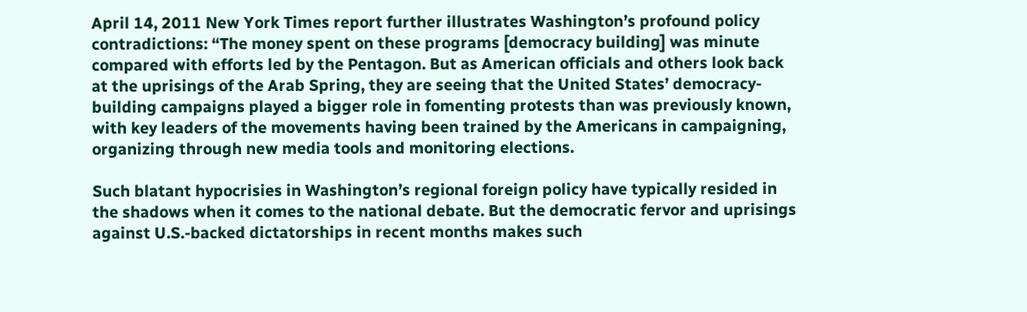April 14, 2011 New York Times report further illustrates Washington’s profound policy contradictions: “The money spent on these programs [democracy building] was minute compared with efforts led by the Pentagon. But as American officials and others look back at the uprisings of the Arab Spring, they are seeing that the United States’ democracy-building campaigns played a bigger role in fomenting protests than was previously known, with key leaders of the movements having been trained by the Americans in campaigning, organizing through new media tools and monitoring elections.

Such blatant hypocrisies in Washington’s regional foreign policy have typically resided in the shadows when it comes to the national debate. But the democratic fervor and uprisings against U.S.-backed dictatorships in recent months makes such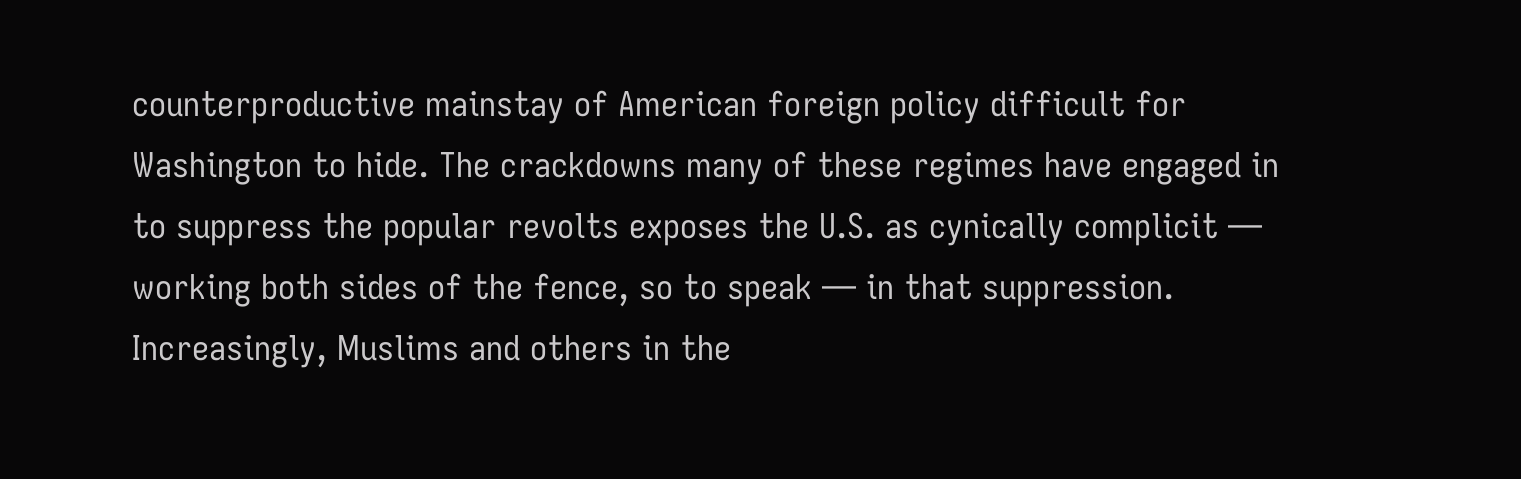counterproductive mainstay of American foreign policy difficult for Washington to hide. The crackdowns many of these regimes have engaged in to suppress the popular revolts exposes the U.S. as cynically complicit — working both sides of the fence, so to speak — in that suppression. Increasingly, Muslims and others in the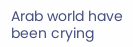Arab world have been crying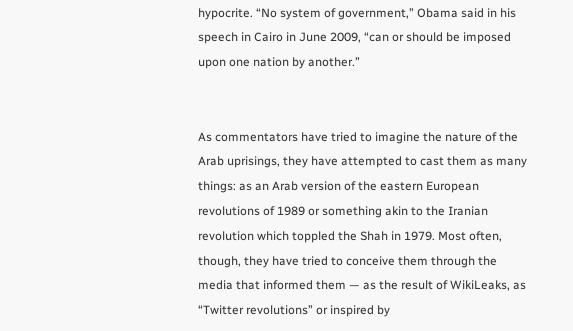hypocrite. “No system of government,” Obama said in his speech in Cairo in June 2009, “can or should be imposed upon one nation by another.”


As commentators have tried to imagine the nature of the Arab uprisings, they have attempted to cast them as many things: as an Arab version of the eastern European revolutions of 1989 or something akin to the Iranian revolution which toppled the Shah in 1979. Most often, though, they have tried to conceive them through the media that informed them — as the result of WikiLeaks, as “Twitter revolutions” or inspired by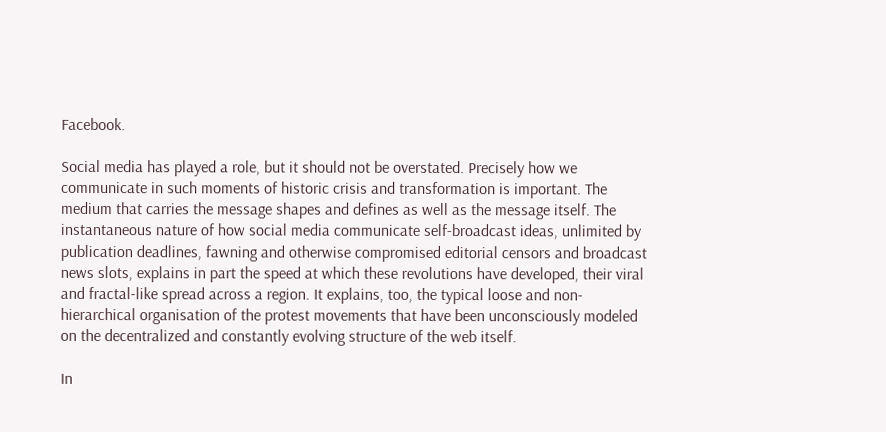Facebook.

Social media has played a role, but it should not be overstated. Precisely how we communicate in such moments of historic crisis and transformation is important. The medium that carries the message shapes and defines as well as the message itself. The instantaneous nature of how social media communicate self-broadcast ideas, unlimited by publication deadlines, fawning and otherwise compromised editorial censors and broadcast news slots, explains in part the speed at which these revolutions have developed, their viral and fractal-like spread across a region. It explains, too, the typical loose and non-hierarchical organisation of the protest movements that have been unconsciously modeled on the decentralized and constantly evolving structure of the web itself.

In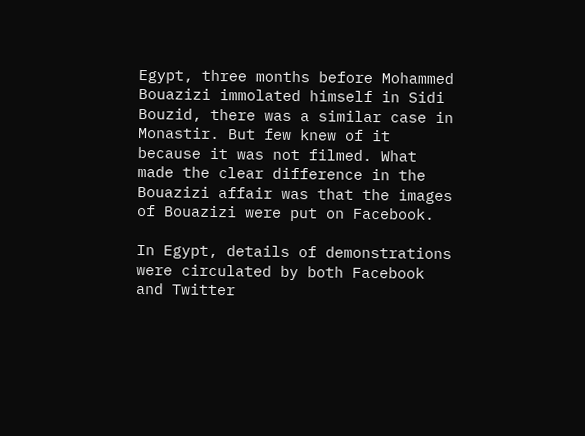Egypt, three months before Mohammed Bouazizi immolated himself in Sidi Bouzid, there was a similar case in Monastir. But few knew of it because it was not filmed. What made the clear difference in the Bouazizi affair was that the images of Bouazizi were put on Facebook.

In Egypt, details of demonstrations were circulated by both Facebook and Twitter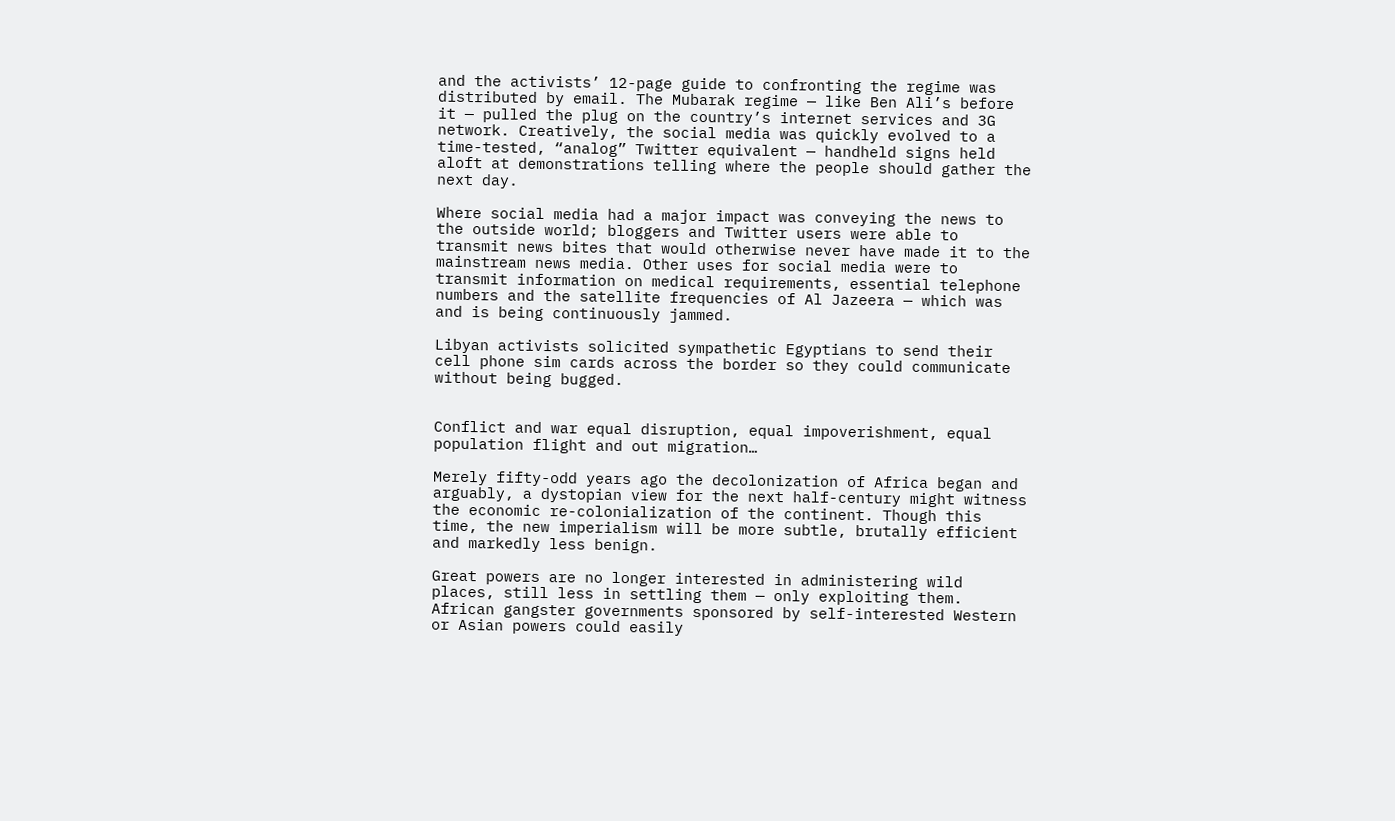and the activists’ 12-page guide to confronting the regime was distributed by email. The Mubarak regime — like Ben Ali’s before it — pulled the plug on the country’s internet services and 3G network. Creatively, the social media was quickly evolved to a time-tested, “analog” Twitter equivalent — handheld signs held aloft at demonstrations telling where the people should gather the next day.

Where social media had a major impact was conveying the news to the outside world; bloggers and Twitter users were able to transmit news bites that would otherwise never have made it to the mainstream news media. Other uses for social media were to transmit information on medical requirements, essential telephone numbers and the satellite frequencies of Al Jazeera — which was and is being continuously jammed.

Libyan activists solicited sympathetic Egyptians to send their cell phone sim cards across the border so they could communicate without being bugged.


Conflict and war equal disruption, equal impoverishment, equal population flight and out migration…

Merely fifty-odd years ago the decolonization of Africa began and arguably, a dystopian view for the next half-century might witness the economic re-colonialization of the continent. Though this time, the new imperialism will be more subtle, brutally efficient and markedly less benign.

Great powers are no longer interested in administering wild places, still less in settling them — only exploiting them. African gangster governments sponsored by self-interested Western or Asian powers could easily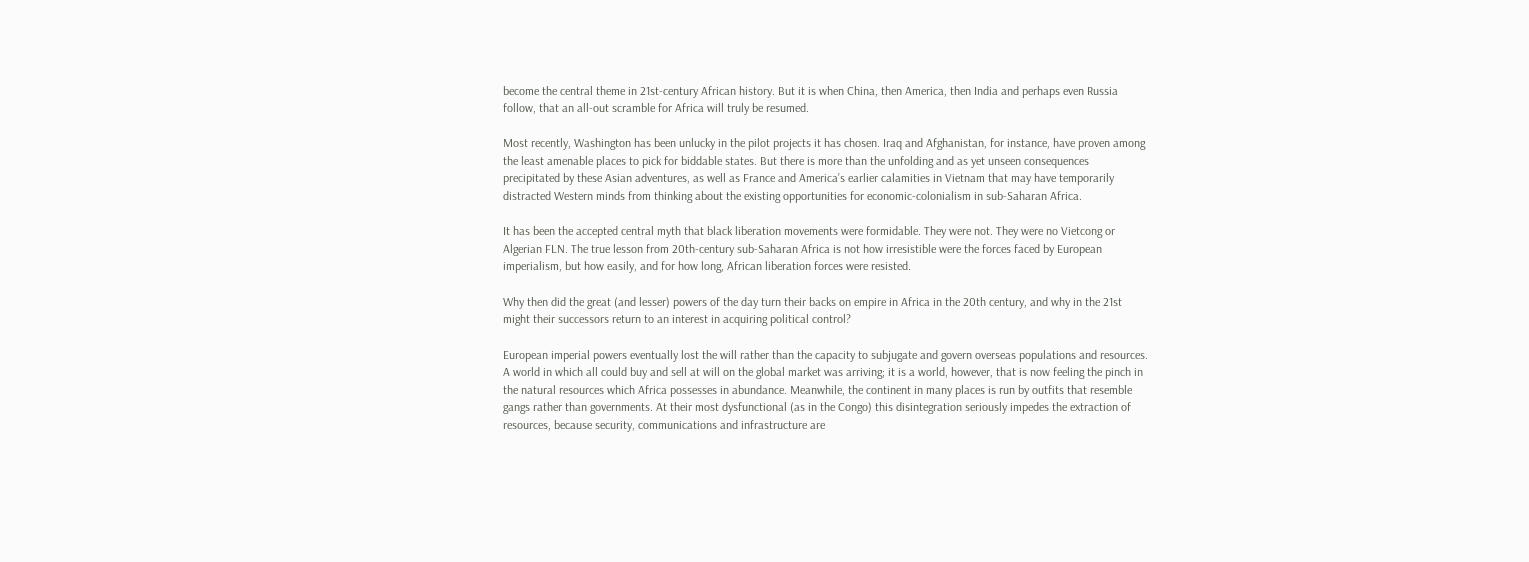become the central theme in 21st-century African history. But it is when China, then America, then India and perhaps even Russia follow, that an all-out scramble for Africa will truly be resumed.

Most recently, Washington has been unlucky in the pilot projects it has chosen. Iraq and Afghanistan, for instance, have proven among the least amenable places to pick for biddable states. But there is more than the unfolding and as yet unseen consequences precipitated by these Asian adventures, as well as France and America’s earlier calamities in Vietnam that may have temporarily distracted Western minds from thinking about the existing opportunities for economic-colonialism in sub-Saharan Africa.

It has been the accepted central myth that black liberation movements were formidable. They were not. They were no Vietcong or Algerian FLN. The true lesson from 20th-century sub-Saharan Africa is not how irresistible were the forces faced by European imperialism, but how easily, and for how long, African liberation forces were resisted.

Why then did the great (and lesser) powers of the day turn their backs on empire in Africa in the 20th century, and why in the 21st might their successors return to an interest in acquiring political control?

European imperial powers eventually lost the will rather than the capacity to subjugate and govern overseas populations and resources. A world in which all could buy and sell at will on the global market was arriving; it is a world, however, that is now feeling the pinch in the natural resources which Africa possesses in abundance. Meanwhile, the continent in many places is run by outfits that resemble gangs rather than governments. At their most dysfunctional (as in the Congo) this disintegration seriously impedes the extraction of resources, because security, communications and infrastructure are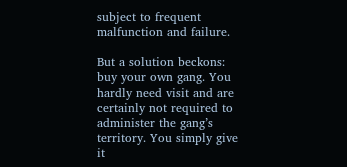subject to frequent malfunction and failure.

But a solution beckons: buy your own gang. You hardly need visit and are certainly not required to administer the gang’s territory. You simply give it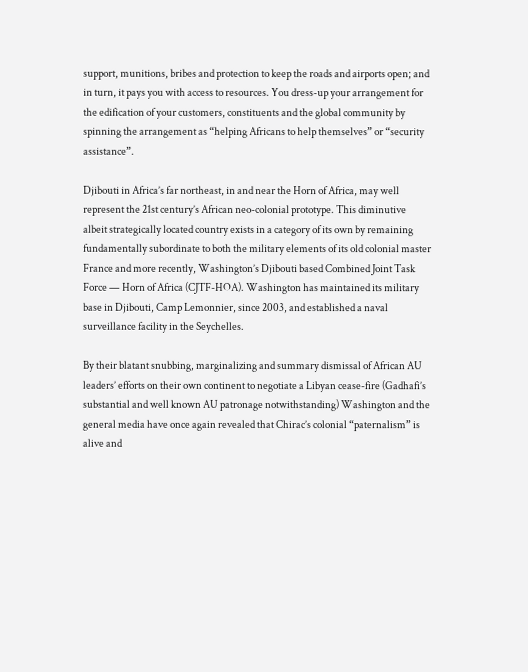support, munitions, bribes and protection to keep the roads and airports open; and in turn, it pays you with access to resources. You dress-up your arrangement for the edification of your customers, constituents and the global community by spinning the arrangement as “helping Africans to help themselves” or “security assistance”.

Djibouti in Africa’s far northeast, in and near the Horn of Africa, may well represent the 21st century’s African neo-colonial prototype. This diminutive albeit strategically located country exists in a category of its own by remaining fundamentally subordinate to both the military elements of its old colonial master France and more recently, Washington’s Djibouti based Combined Joint Task Force — Horn of Africa (CJTF-HOA). Washington has maintained its military base in Djibouti, Camp Lemonnier, since 2003, and established a naval surveillance facility in the Seychelles.

By their blatant snubbing, marginalizing and summary dismissal of African AU leaders’ efforts on their own continent to negotiate a Libyan cease-fire (Gadhafi’s substantial and well known AU patronage notwithstanding) Washington and the general media have once again revealed that Chirac’s colonial “paternalism” is alive and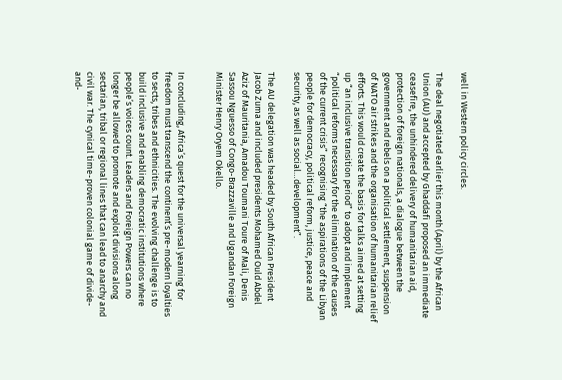well in Western policy circles.

The deal negotiated earlier this month (April) by the African Union (AU) and accepted by Ghaddafi proposed an immediate ceasefire, the unhindered delivery of humanitarian aid, protection of foreign nationals, a dialogue between the government and rebels on a political settlement, suspension of NATO air strikes and the organisation of humanitarian relief efforts. This would create the basis for talks aimed at setting up “an inclusive transition period” to adopt and implement “political reforms necessary for the elimination of the causes of the current crisis” recognising “the aspirations of the Libyan people for democracy, political reform, justice, peace and security, as well as social…development”.

The AU delegation was headed by South African President Jacob Zuma and included presidents Mohamed Ould Abdel Aziz of Mauritania, Amadou Toumani Toure of Mali, Denis Sassou Nguesso of Congo-Brazzaville and Ugandan Foreign Minister Henry Oryem Okello.


In concluding, Africa’s quest for the universal yearning for freedom must transcend the continent’s pre-modern loyalties to sects, tribes and ethnicities. The evolving challenge is to build inclusive and enabling democratic institutions where people’s voices count. Leaders and Foreign Powers can no longer be allowed to promote and exploit divisions along sectarian, tribal or regional lines that can lead to anarchy and civil war. The cynical time-proven colonial game of divide-and-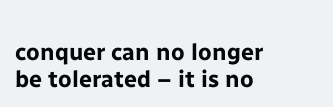conquer can no longer be tolerated – it is no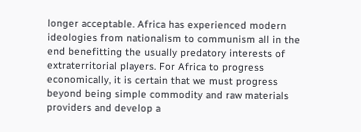longer acceptable. Africa has experienced modern ideologies from nationalism to communism all in the end benefitting the usually predatory interests of extraterritorial players. For Africa to progress economically, it is certain that we must progress beyond being simple commodity and raw materials providers and develop a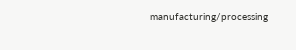manufacturing/processing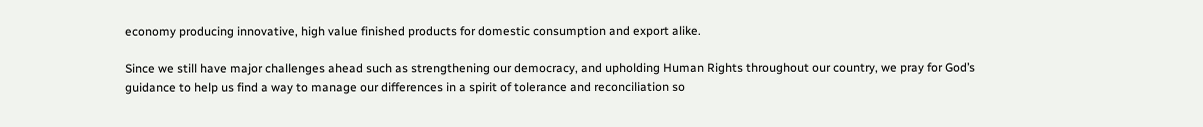economy producing innovative, high value finished products for domestic consumption and export alike.

Since we still have major challenges ahead such as strengthening our democracy, and upholding Human Rights throughout our country, we pray for God’s guidance to help us find a way to manage our differences in a spirit of tolerance and reconciliation so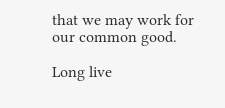that we may work for our common good.

Long live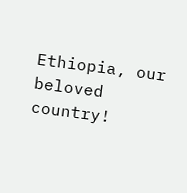Ethiopia, our beloved country!